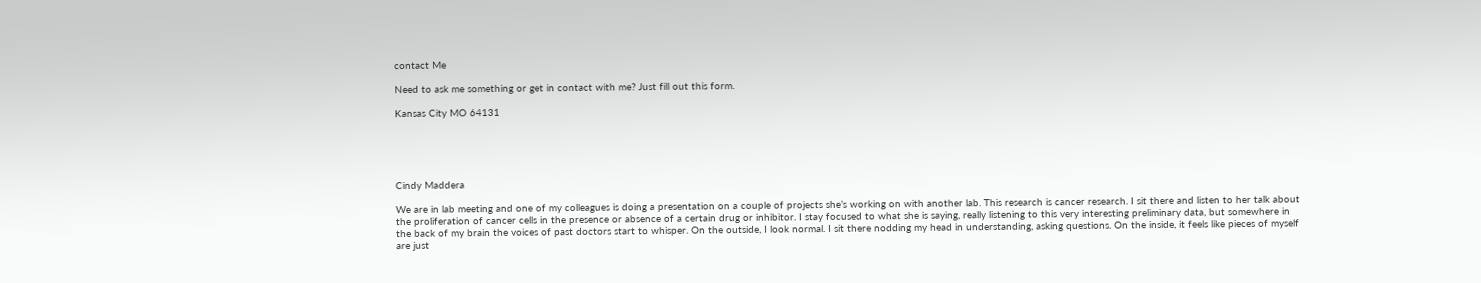contact Me

Need to ask me something or get in contact with me? Just fill out this form.

Kansas City MO 64131





Cindy Maddera

We are in lab meeting and one of my colleagues is doing a presentation on a couple of projects she’s working on with another lab. This research is cancer research. I sit there and listen to her talk about the proliferation of cancer cells in the presence or absence of a certain drug or inhibitor. I stay focused to what she is saying, really listening to this very interesting preliminary data, but somewhere in the back of my brain the voices of past doctors start to whisper. On the outside, I look normal. I sit there nodding my head in understanding, asking questions. On the inside, it feels like pieces of myself are just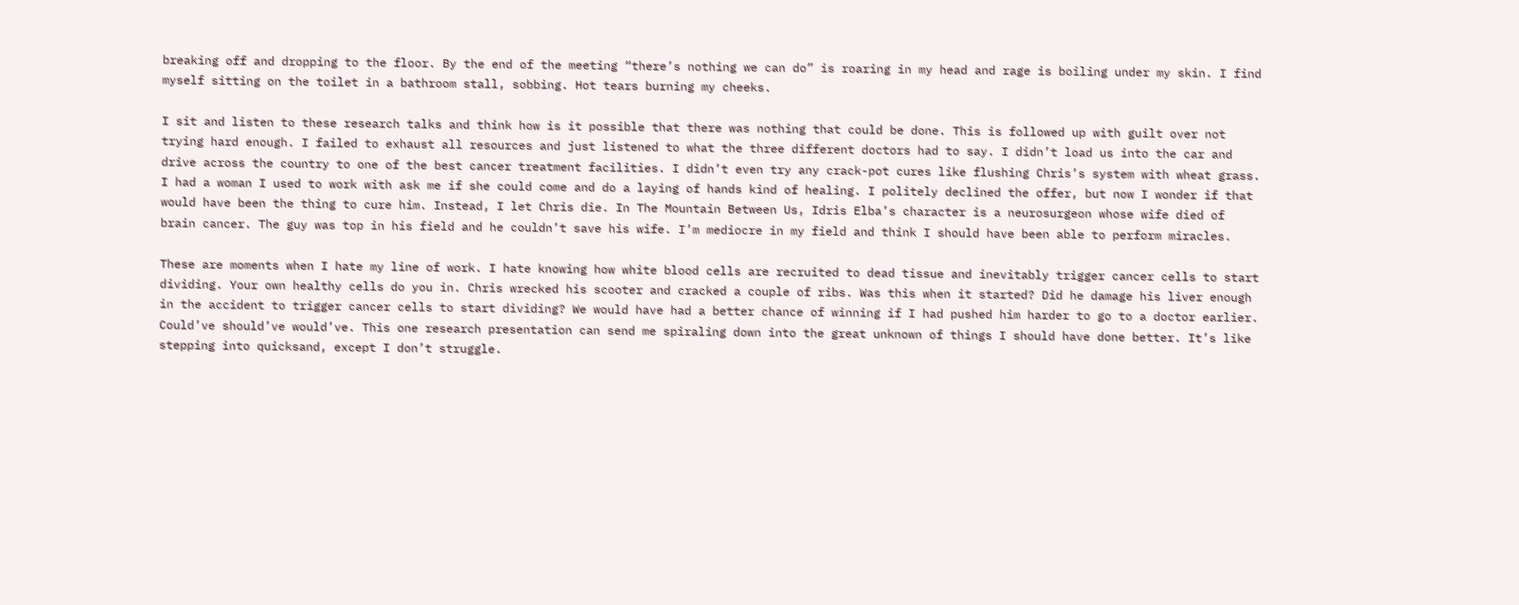breaking off and dropping to the floor. By the end of the meeting “there’s nothing we can do” is roaring in my head and rage is boiling under my skin. I find myself sitting on the toilet in a bathroom stall, sobbing. Hot tears burning my cheeks.

I sit and listen to these research talks and think how is it possible that there was nothing that could be done. This is followed up with guilt over not trying hard enough. I failed to exhaust all resources and just listened to what the three different doctors had to say. I didn’t load us into the car and drive across the country to one of the best cancer treatment facilities. I didn’t even try any crack-pot cures like flushing Chris’s system with wheat grass. I had a woman I used to work with ask me if she could come and do a laying of hands kind of healing. I politely declined the offer, but now I wonder if that would have been the thing to cure him. Instead, I let Chris die. In The Mountain Between Us, Idris Elba’s character is a neurosurgeon whose wife died of brain cancer. The guy was top in his field and he couldn’t save his wife. I’m mediocre in my field and think I should have been able to perform miracles.

These are moments when I hate my line of work. I hate knowing how white blood cells are recruited to dead tissue and inevitably trigger cancer cells to start dividing. Your own healthy cells do you in. Chris wrecked his scooter and cracked a couple of ribs. Was this when it started? Did he damage his liver enough in the accident to trigger cancer cells to start dividing? We would have had a better chance of winning if I had pushed him harder to go to a doctor earlier. Could’ve should’ve would’ve. This one research presentation can send me spiraling down into the great unknown of things I should have done better. It’s like stepping into quicksand, except I don’t struggle.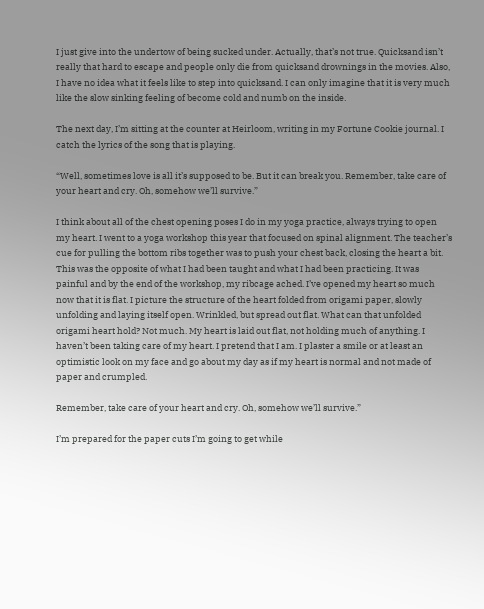I just give into the undertow of being sucked under. Actually, that’s not true. Quicksand isn’t really that hard to escape and people only die from quicksand drownings in the movies. Also, I have no idea what it feels like to step into quicksand. I can only imagine that it is very much like the slow sinking feeling of become cold and numb on the inside.

The next day, I’m sitting at the counter at Heirloom, writing in my Fortune Cookie journal. I catch the lyrics of the song that is playing.

“Well, sometimes love is all it’s supposed to be. But it can break you. Remember, take care of your heart and cry. Oh, somehow we’ll survive.”

I think about all of the chest opening poses I do in my yoga practice, always trying to open my heart. I went to a yoga workshop this year that focused on spinal alignment. The teacher’s cue for pulling the bottom ribs together was to push your chest back, closing the heart a bit. This was the opposite of what I had been taught and what I had been practicing. It was painful and by the end of the workshop, my ribcage ached. I’ve opened my heart so much now that it is flat. I picture the structure of the heart folded from origami paper, slowly unfolding and laying itself open. Wrinkled, but spread out flat. What can that unfolded origami heart hold? Not much. My heart is laid out flat, not holding much of anything. I haven’t been taking care of my heart. I pretend that I am. I plaster a smile or at least an optimistic look on my face and go about my day as if my heart is normal and not made of paper and crumpled.

Remember, take care of your heart and cry. Oh, somehow we’ll survive.”

I’m prepared for the paper cuts I’m going to get while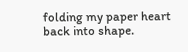folding my paper heart back into shape.